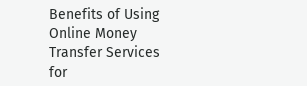Benefits of Using Online Money Transfer Services for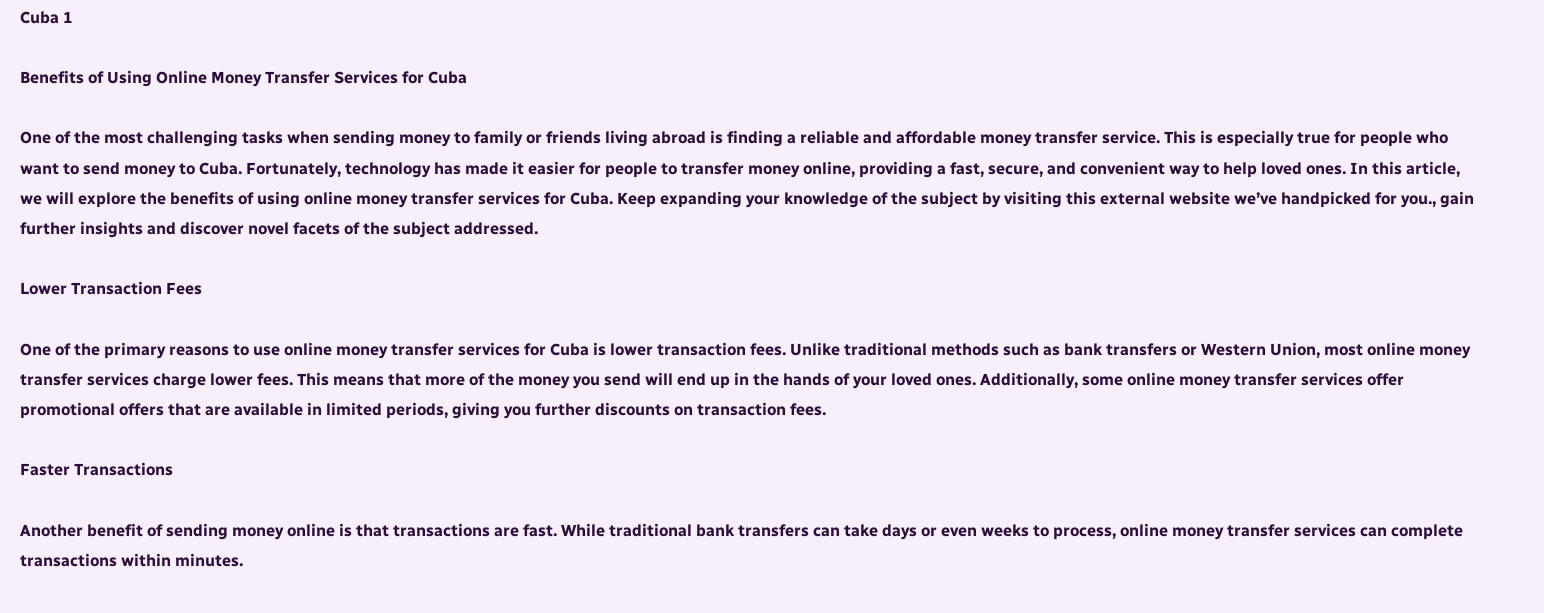Cuba 1

Benefits of Using Online Money Transfer Services for Cuba

One of the most challenging tasks when sending money to family or friends living abroad is finding a reliable and affordable money transfer service. This is especially true for people who want to send money to Cuba. Fortunately, technology has made it easier for people to transfer money online, providing a fast, secure, and convenient way to help loved ones. In this article, we will explore the benefits of using online money transfer services for Cuba. Keep expanding your knowledge of the subject by visiting this external website we’ve handpicked for you., gain further insights and discover novel facets of the subject addressed.

Lower Transaction Fees

One of the primary reasons to use online money transfer services for Cuba is lower transaction fees. Unlike traditional methods such as bank transfers or Western Union, most online money transfer services charge lower fees. This means that more of the money you send will end up in the hands of your loved ones. Additionally, some online money transfer services offer promotional offers that are available in limited periods, giving you further discounts on transaction fees.

Faster Transactions

Another benefit of sending money online is that transactions are fast. While traditional bank transfers can take days or even weeks to process, online money transfer services can complete transactions within minutes.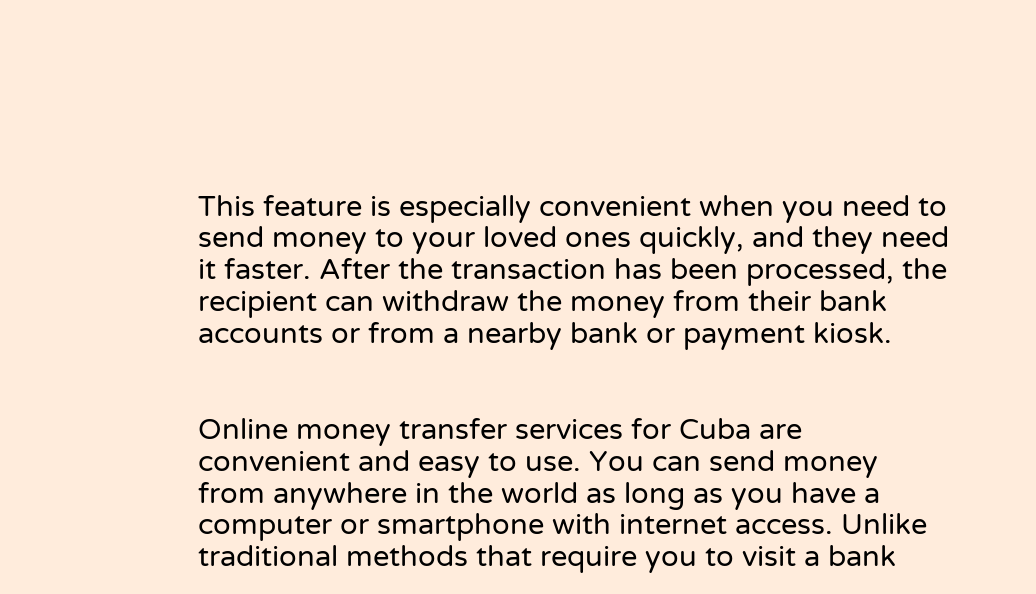This feature is especially convenient when you need to send money to your loved ones quickly, and they need it faster. After the transaction has been processed, the recipient can withdraw the money from their bank accounts or from a nearby bank or payment kiosk.


Online money transfer services for Cuba are convenient and easy to use. You can send money from anywhere in the world as long as you have a computer or smartphone with internet access. Unlike traditional methods that require you to visit a bank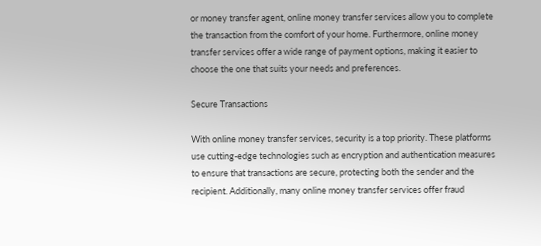or money transfer agent, online money transfer services allow you to complete the transaction from the comfort of your home. Furthermore, online money transfer services offer a wide range of payment options, making it easier to choose the one that suits your needs and preferences.

Secure Transactions

With online money transfer services, security is a top priority. These platforms use cutting-edge technologies such as encryption and authentication measures to ensure that transactions are secure, protecting both the sender and the recipient. Additionally, many online money transfer services offer fraud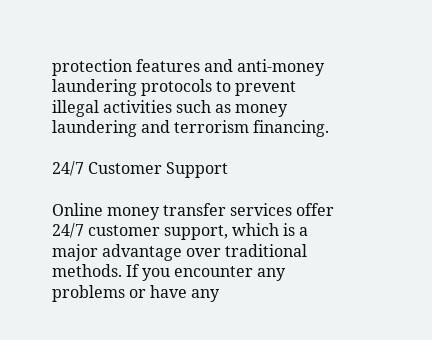protection features and anti-money laundering protocols to prevent illegal activities such as money laundering and terrorism financing.

24/7 Customer Support

Online money transfer services offer 24/7 customer support, which is a major advantage over traditional methods. If you encounter any problems or have any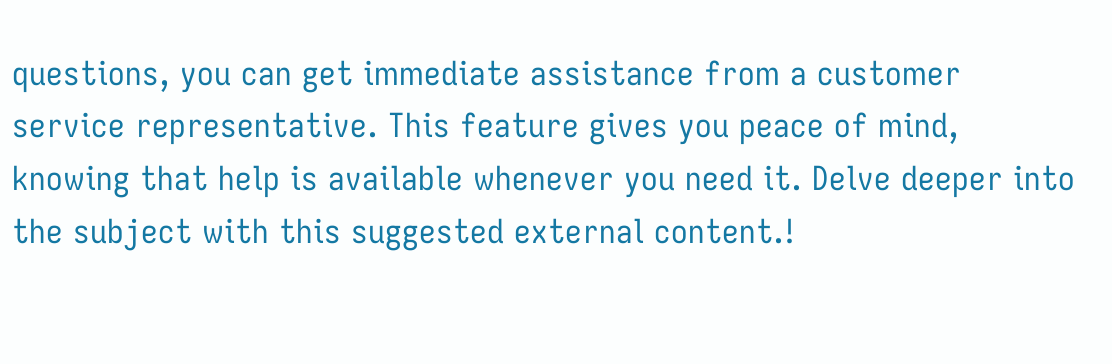questions, you can get immediate assistance from a customer service representative. This feature gives you peace of mind, knowing that help is available whenever you need it. Delve deeper into the subject with this suggested external content.!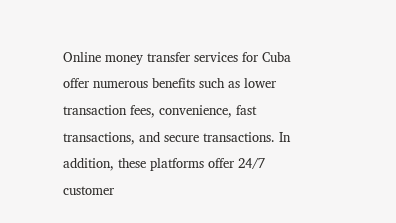Online money transfer services for Cuba offer numerous benefits such as lower transaction fees, convenience, fast transactions, and secure transactions. In addition, these platforms offer 24/7 customer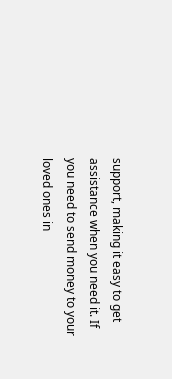support, making it easy to get assistance when you need it. If you need to send money to your loved ones in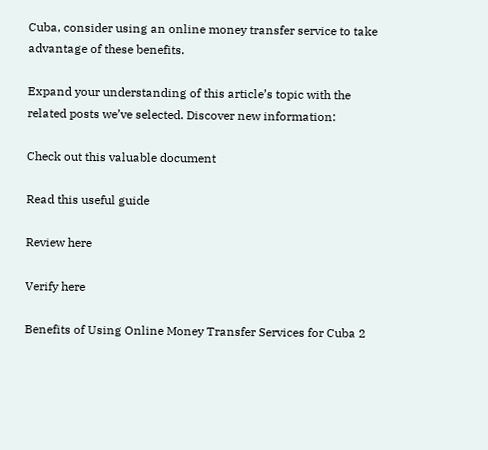Cuba, consider using an online money transfer service to take advantage of these benefits.

Expand your understanding of this article’s topic with the related posts we’ve selected. Discover new information:

Check out this valuable document

Read this useful guide

Review here

Verify here

Benefits of Using Online Money Transfer Services for Cuba 2